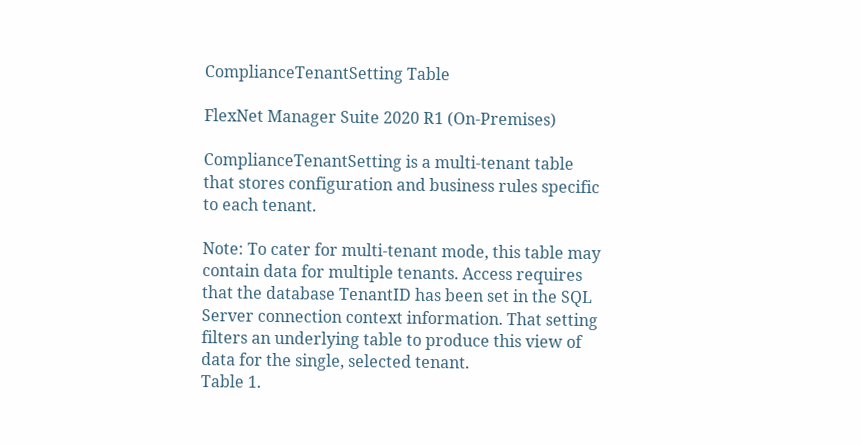ComplianceTenantSetting Table

FlexNet Manager Suite 2020 R1 (On-Premises)

ComplianceTenantSetting is a multi-tenant table that stores configuration and business rules specific to each tenant.

Note: To cater for multi-tenant mode, this table may contain data for multiple tenants. Access requires that the database TenantID has been set in the SQL Server connection context information. That setting filters an underlying table to produce this view of data for the single, selected tenant.
Table 1.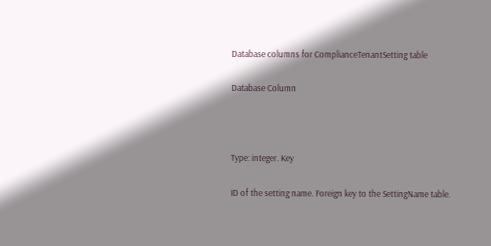Database columns for ComplianceTenantSetting table

Database Column



Type: integer. Key

ID of the setting name. Foreign key to the SettingName table.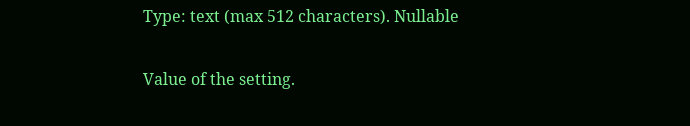Type: text (max 512 characters). Nullable

Value of the setting.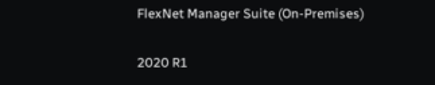FlexNet Manager Suite (On-Premises)

2020 R1